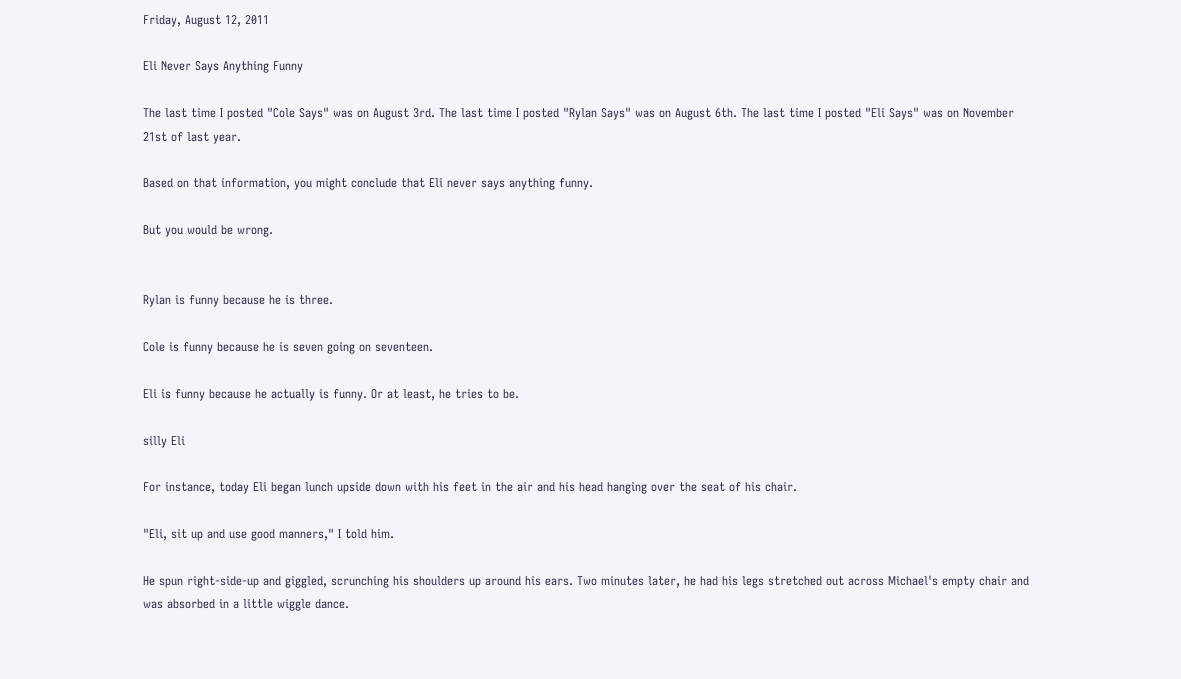Friday, August 12, 2011

Eli Never Says Anything Funny

The last time I posted "Cole Says" was on August 3rd. The last time I posted "Rylan Says" was on August 6th. The last time I posted "Eli Says" was on November 21st of last year.

Based on that information, you might conclude that Eli never says anything funny.

But you would be wrong.


Rylan is funny because he is three.

Cole is funny because he is seven going on seventeen.

Eli is funny because he actually is funny. Or at least, he tries to be.

silly Eli

For instance, today Eli began lunch upside down with his feet in the air and his head hanging over the seat of his chair.

"Eli, sit up and use good manners," I told him.

He spun right-side-up and giggled, scrunching his shoulders up around his ears. Two minutes later, he had his legs stretched out across Michael's empty chair and was absorbed in a little wiggle dance.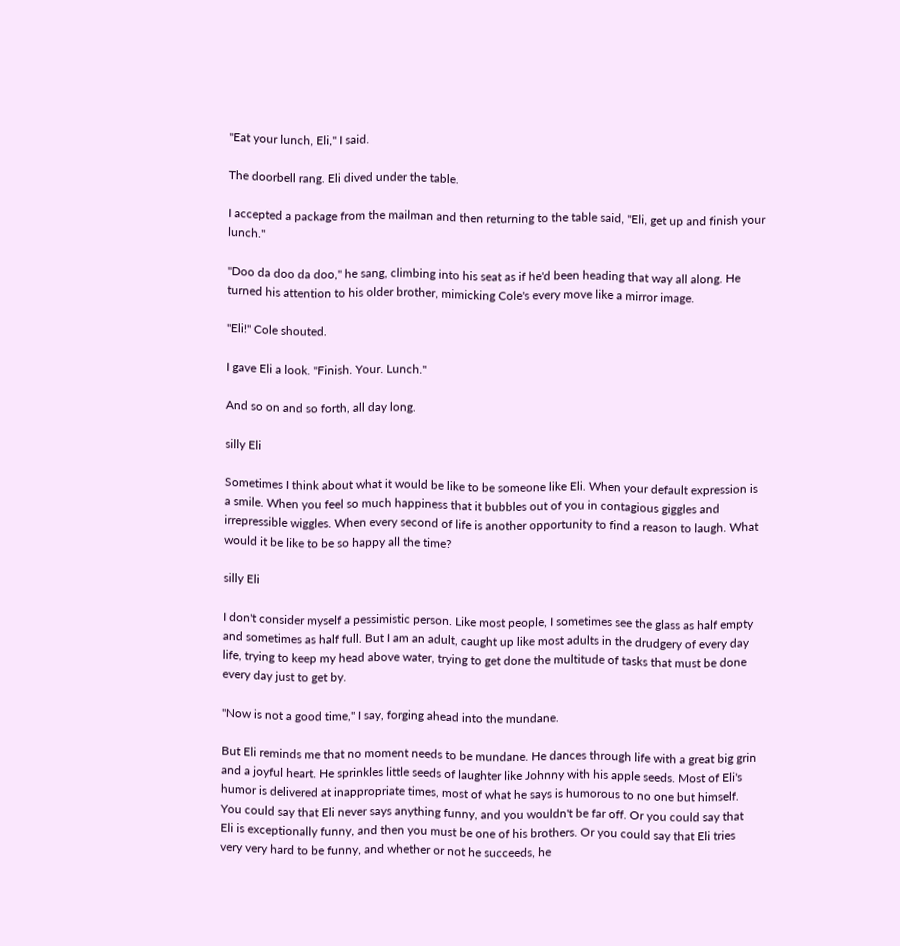"Eat your lunch, Eli," I said.

The doorbell rang. Eli dived under the table.

I accepted a package from the mailman and then returning to the table said, "Eli, get up and finish your lunch."

"Doo da doo da doo," he sang, climbing into his seat as if he'd been heading that way all along. He turned his attention to his older brother, mimicking Cole's every move like a mirror image.

"Eli!" Cole shouted.

I gave Eli a look. "Finish. Your. Lunch."

And so on and so forth, all day long.

silly Eli

Sometimes I think about what it would be like to be someone like Eli. When your default expression is a smile. When you feel so much happiness that it bubbles out of you in contagious giggles and irrepressible wiggles. When every second of life is another opportunity to find a reason to laugh. What would it be like to be so happy all the time?

silly Eli

I don't consider myself a pessimistic person. Like most people, I sometimes see the glass as half empty and sometimes as half full. But I am an adult, caught up like most adults in the drudgery of every day life, trying to keep my head above water, trying to get done the multitude of tasks that must be done every day just to get by.

"Now is not a good time," I say, forging ahead into the mundane.

But Eli reminds me that no moment needs to be mundane. He dances through life with a great big grin and a joyful heart. He sprinkles little seeds of laughter like Johnny with his apple seeds. Most of Eli's humor is delivered at inappropriate times, most of what he says is humorous to no one but himself. You could say that Eli never says anything funny, and you wouldn't be far off. Or you could say that Eli is exceptionally funny, and then you must be one of his brothers. Or you could say that Eli tries very very hard to be funny, and whether or not he succeeds, he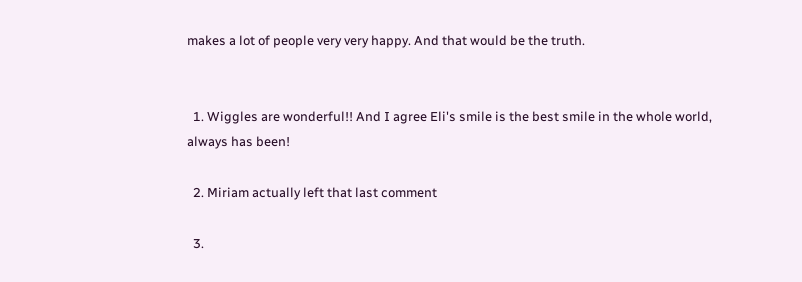makes a lot of people very very happy. And that would be the truth.


  1. Wiggles are wonderful!! And I agree Eli's smile is the best smile in the whole world, always has been!

  2. Miriam actually left that last comment

  3.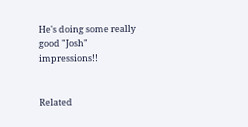He's doing some really good "Josh" impressions!!


Related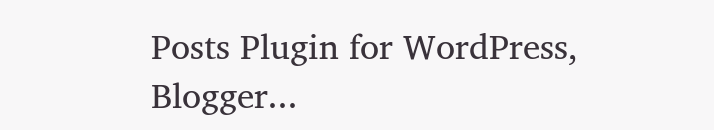Posts Plugin for WordPress, Blogger...